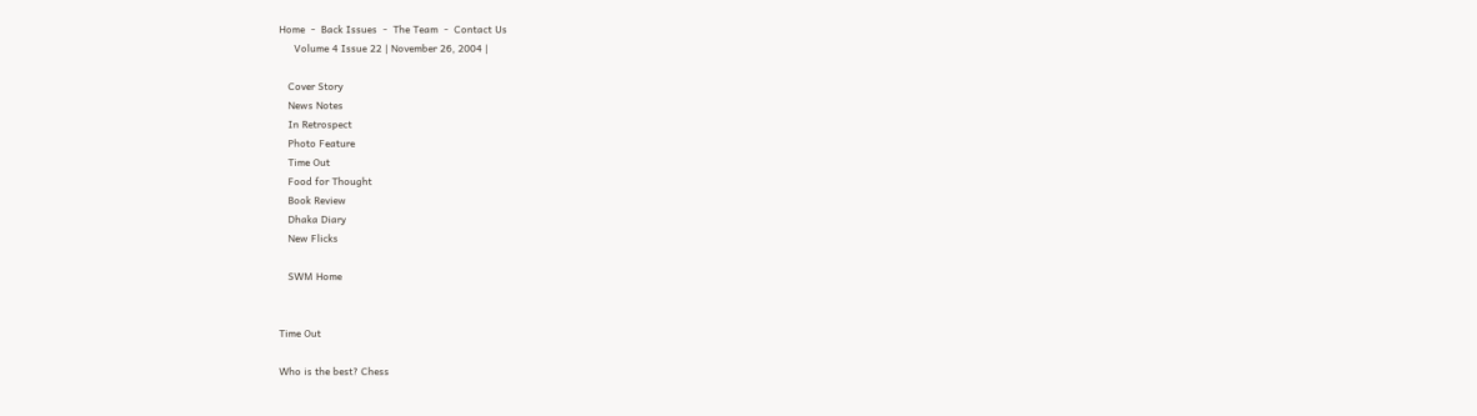Home  -  Back Issues  -  The Team  -  Contact Us
     Volume 4 Issue 22 | November 26, 2004 |

   Cover Story
   News Notes
   In Retrospect
   Photo Feature
   Time Out
   Food for Thought
   Book Review
   Dhaka Diary
   New Flicks

   SWM Home


Time Out

Who is the best? Chess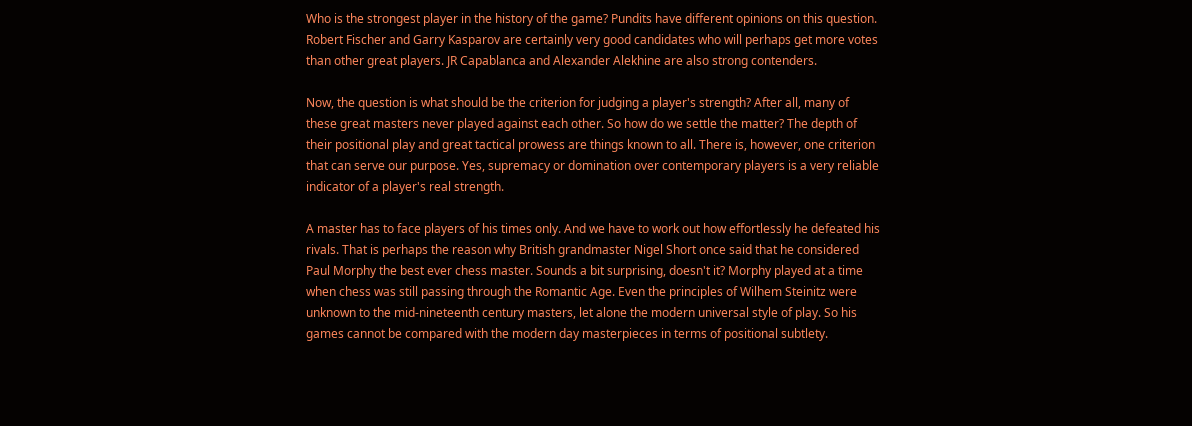Who is the strongest player in the history of the game? Pundits have different opinions on this question. Robert Fischer and Garry Kasparov are certainly very good candidates who will perhaps get more votes than other great players. JR Capablanca and Alexander Alekhine are also strong contenders.

Now, the question is what should be the criterion for judging a player's strength? After all, many of these great masters never played against each other. So how do we settle the matter? The depth of their positional play and great tactical prowess are things known to all. There is, however, one criterion that can serve our purpose. Yes, supremacy or domination over contemporary players is a very reliable indicator of a player's real strength.

A master has to face players of his times only. And we have to work out how effortlessly he defeated his rivals. That is perhaps the reason why British grandmaster Nigel Short once said that he considered Paul Morphy the best ever chess master. Sounds a bit surprising, doesn't it? Morphy played at a time when chess was still passing through the Romantic Age. Even the principles of Wilhem Steinitz were unknown to the mid-nineteenth century masters, let alone the modern universal style of play. So his games cannot be compared with the modern day masterpieces in terms of positional subtlety.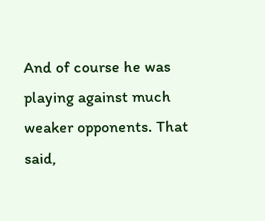And of course he was playing against much weaker opponents. That said,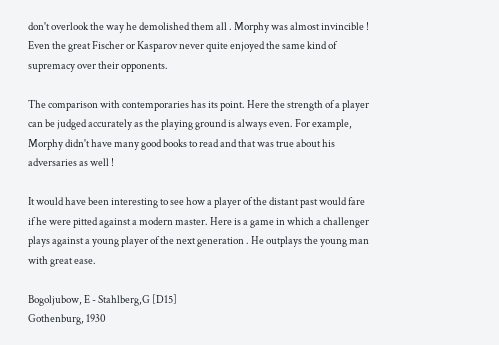don't overlook the way he demolished them all . Morphy was almost invincible ! Even the great Fischer or Kasparov never quite enjoyed the same kind of supremacy over their opponents.

The comparison with contemporaries has its point. Here the strength of a player can be judged accurately as the playing ground is always even. For example, Morphy didn't have many good books to read and that was true about his adversaries as well !

It would have been interesting to see how a player of the distant past would fare if he were pitted against a modern master. Here is a game in which a challenger plays against a young player of the next generation . He outplays the young man with great ease.

Bogoljubow, E - Stahlberg,G [D15]
Gothenburg, 1930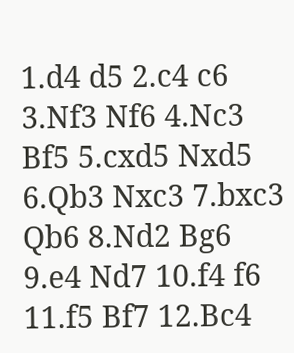1.d4 d5 2.c4 c6 3.Nf3 Nf6 4.Nc3 Bf5 5.cxd5 Nxd5 6.Qb3 Nxc3 7.bxc3 Qb6 8.Nd2 Bg6 9.e4 Nd7 10.f4 f6 11.f5 Bf7 12.Bc4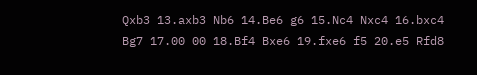Qxb3 13.axb3 Nb6 14.Be6 g6 15.Nc4 Nxc4 16.bxc4 Bg7 17.00 00 18.Bf4 Bxe6 19.fxe6 f5 20.e5 Rfd8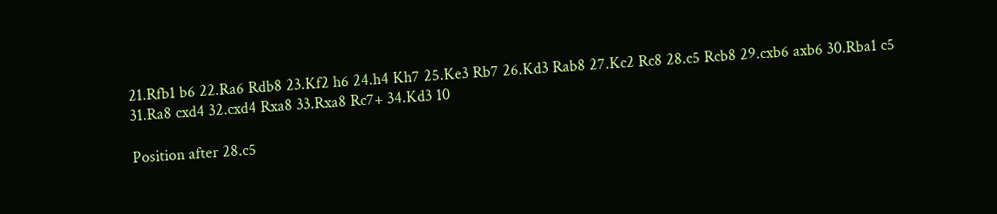21.Rfb1 b6 22.Ra6 Rdb8 23.Kf2 h6 24.h4 Kh7 25.Ke3 Rb7 26.Kd3 Rab8 27.Kc2 Rc8 28.c5 Rcb8 29.cxb6 axb6 30.Rba1 c5 31.Ra8 cxd4 32.cxd4 Rxa8 33.Rxa8 Rc7+ 34.Kd3 10

Position after 28.c5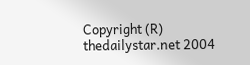Copyright (R) thedailystar.net 2004